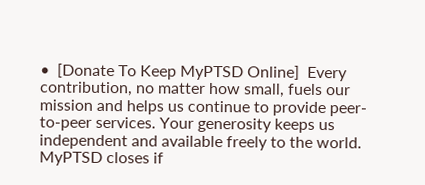•  [Donate To Keep MyPTSD Online]  Every contribution, no matter how small, fuels our mission and helps us continue to provide peer-to-peer services. Your generosity keeps us independent and available freely to the world. MyPTSD closes if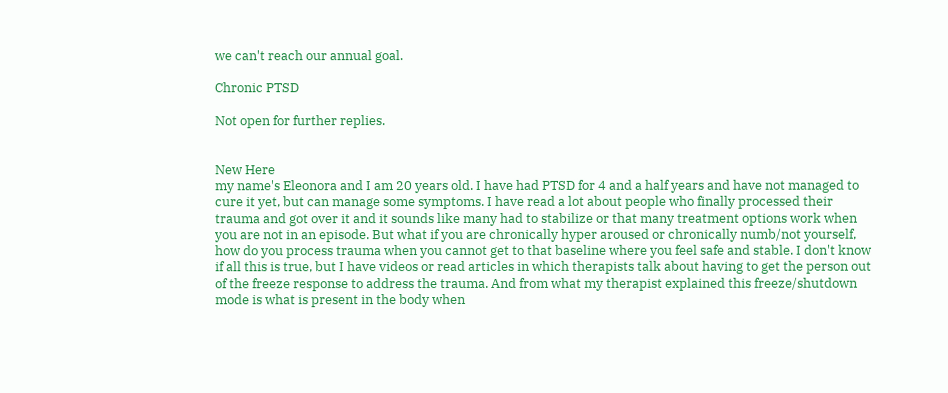we can't reach our annual goal.

Chronic PTSD

Not open for further replies.


New Here
my name's Eleonora and I am 20 years old. I have had PTSD for 4 and a half years and have not managed to cure it yet, but can manage some symptoms. I have read a lot about people who finally processed their trauma and got over it and it sounds like many had to stabilize or that many treatment options work when you are not in an episode. But what if you are chronically hyper aroused or chronically numb/not yourself, how do you process trauma when you cannot get to that baseline where you feel safe and stable. I don't know if all this is true, but I have videos or read articles in which therapists talk about having to get the person out of the freeze response to address the trauma. And from what my therapist explained this freeze/shutdown mode is what is present in the body when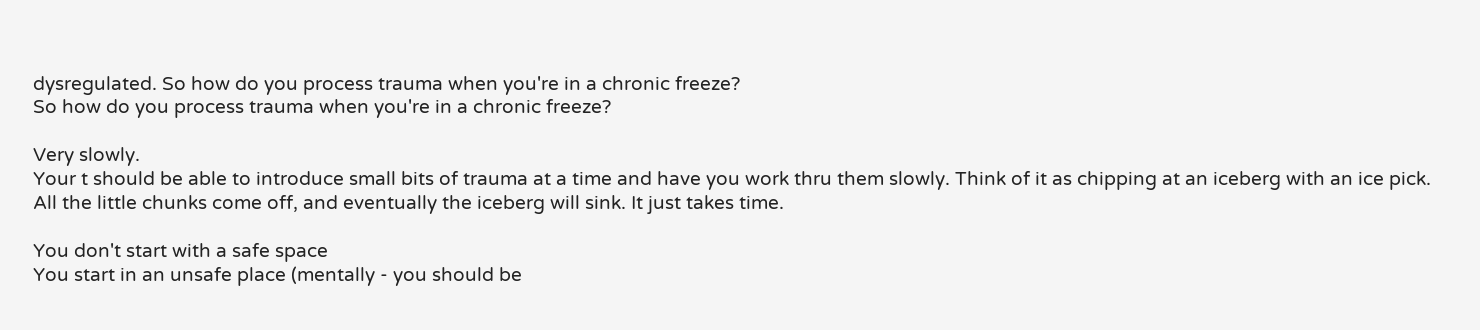dysregulated. So how do you process trauma when you're in a chronic freeze?
So how do you process trauma when you're in a chronic freeze?

Very slowly.
Your t should be able to introduce small bits of trauma at a time and have you work thru them slowly. Think of it as chipping at an iceberg with an ice pick. All the little chunks come off, and eventually the iceberg will sink. It just takes time.

You don't start with a safe space
You start in an unsafe place (mentally - you should be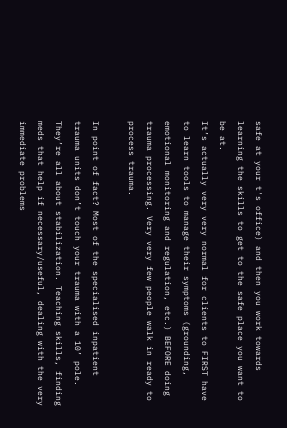safe at your t's office) and then you work towards learning the skills to get to the safe place you want to be at.
It’s actually very very normal for clients to FIRST have to learn tools to manage their symptoms (grounding, emotional monitoring and regulation, etc.) BEFORE doing trauma processing. Very very few people walk in ready to process trauma.

In point of fact? Most of the specialised inpatient trauma units don’t touch your trauma with a 10’ pole. They’re all about stabilization. Teaching skills, finding meds that help if necessary/useful, dealing with the very immediate problems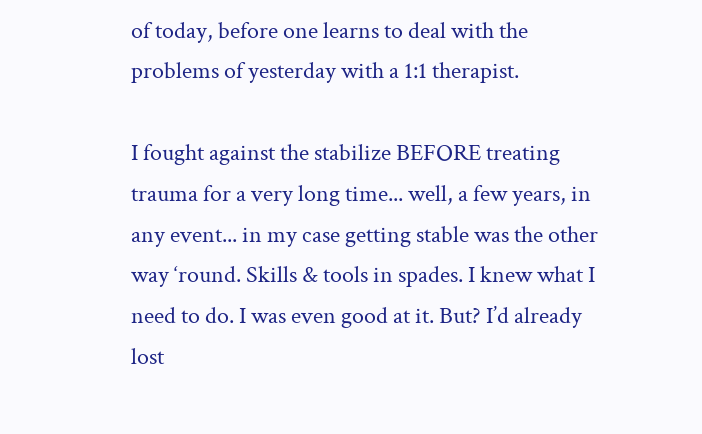of today, before one learns to deal with the problems of yesterday with a 1:1 therapist.

I fought against the stabilize BEFORE treating trauma for a very long time... well, a few years, in any event... in my case getting stable was the other way ‘round. Skills & tools in spades. I knew what I need to do. I was even good at it. But? I’d already lost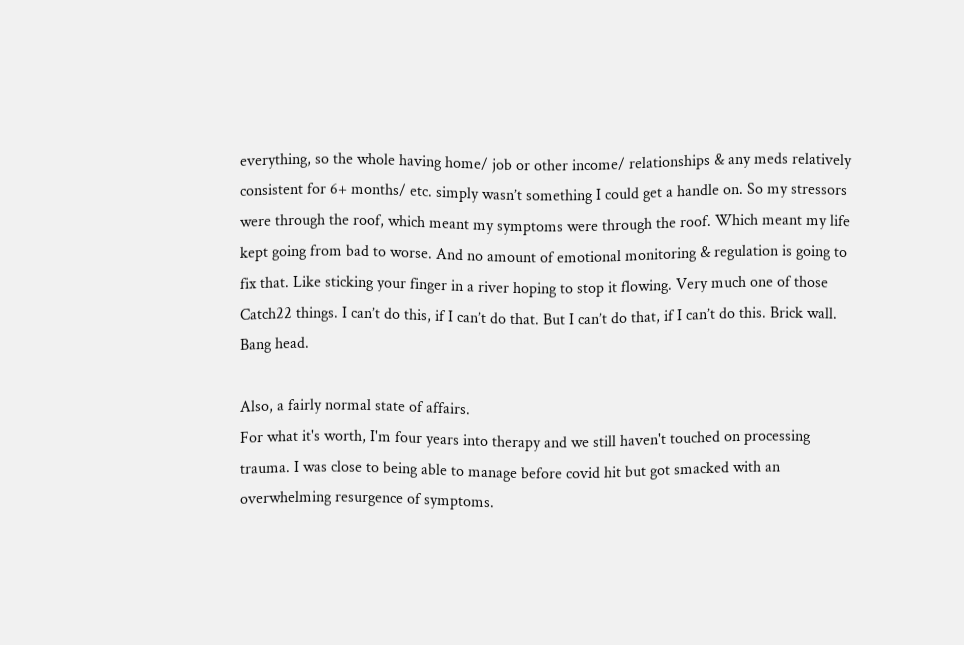everything, so the whole having home/ job or other income/ relationships & any meds relatively consistent for 6+ months/ etc. simply wasn’t something I could get a handle on. So my stressors were through the roof, which meant my symptoms were through the roof. Which meant my life kept going from bad to worse. And no amount of emotional monitoring & regulation is going to fix that. Like sticking your finger in a river hoping to stop it flowing. Very much one of those Catch22 things. I can’t do this, if I can’t do that. But I can’t do that, if I can’t do this. Brick wall. Bang head.

Also, a fairly normal state of affairs.
For what it's worth, I'm four years into therapy and we still haven't touched on processing trauma. I was close to being able to manage before covid hit but got smacked with an overwhelming resurgence of symptoms.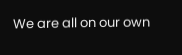We are all on our own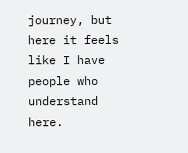journey, but here it feels like I have people who understand here.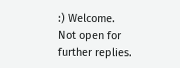:) Welcome.
Not open for further replies.